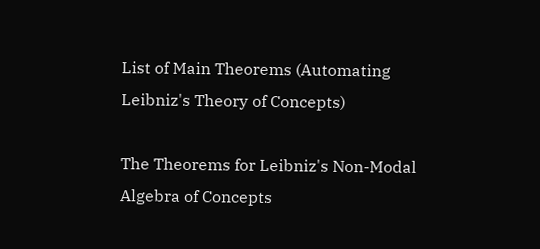List of Main Theorems (Automating Leibniz's Theory of Concepts)

The Theorems for Leibniz's Non-Modal Algebra of Concepts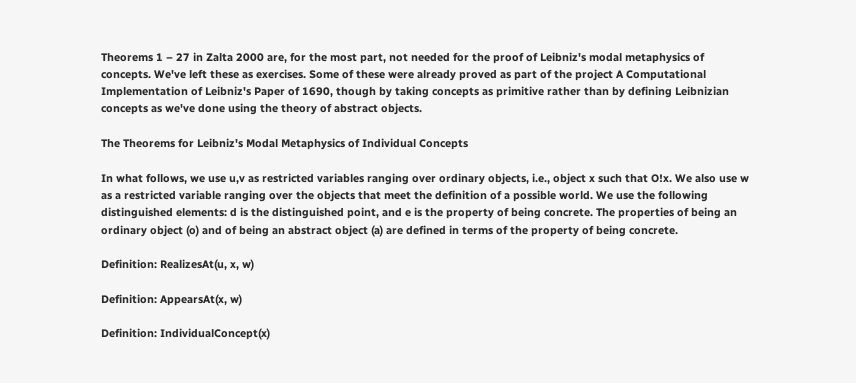Theorems 1 – 27 in Zalta 2000 are, for the most part, not needed for the proof of Leibniz's modal metaphysics of concepts. We've left these as exercises. Some of these were already proved as part of the project A Computational Implementation of Leibniz's Paper of 1690, though by taking concepts as primitive rather than by defining Leibnizian concepts as we've done using the theory of abstract objects.

The Theorems for Leibniz's Modal Metaphysics of Individual Concepts

In what follows, we use u,v as restricted variables ranging over ordinary objects, i.e., object x such that O!x. We also use w as a restricted variable ranging over the objects that meet the definition of a possible world. We use the following distinguished elements: d is the distinguished point, and e is the property of being concrete. The properties of being an ordinary object (o) and of being an abstract object (a) are defined in terms of the property of being concrete.

Definition: RealizesAt(u, x, w)

Definition: AppearsAt(x, w)

Definition: IndividualConcept(x)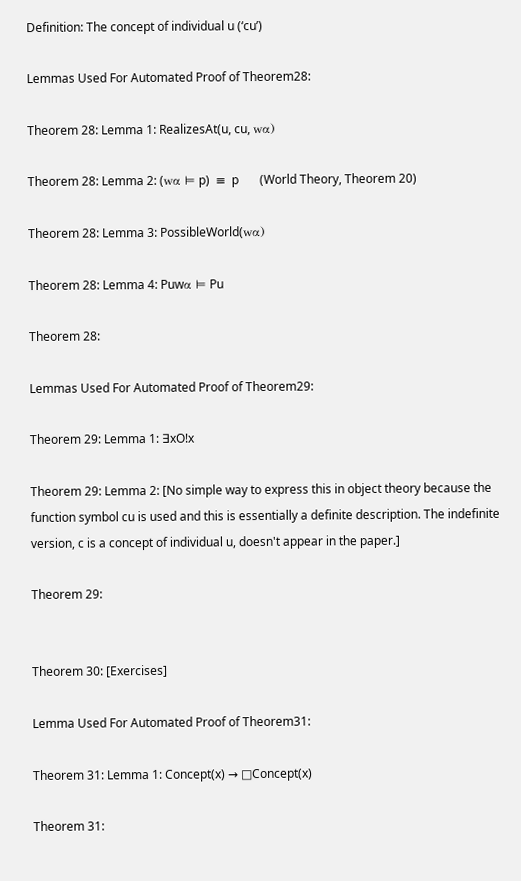Definition: The concept of individual u (‘cu’)

Lemmas Used For Automated Proof of Theorem28:

Theorem 28: Lemma 1: RealizesAt(u, cu, wα)

Theorem 28: Lemma 2: (wα ⊨ p)  ≡  p       (World Theory, Theorem 20)

Theorem 28: Lemma 3: PossibleWorld(wα)

Theorem 28: Lemma 4: Puwα ⊨ Pu

Theorem 28:

Lemmas Used For Automated Proof of Theorem29:

Theorem 29: Lemma 1: ∃xO!x

Theorem 29: Lemma 2: [No simple way to express this in object theory because the function symbol cu is used and this is essentially a definite description. The indefinite version, c is a concept of individual u, doesn't appear in the paper.]

Theorem 29:


Theorem 30: [Exercises]

Lemma Used For Automated Proof of Theorem31:

Theorem 31: Lemma 1: Concept(x) → □Concept(x)

Theorem 31: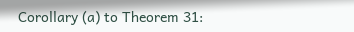Corollary (a) to Theorem 31: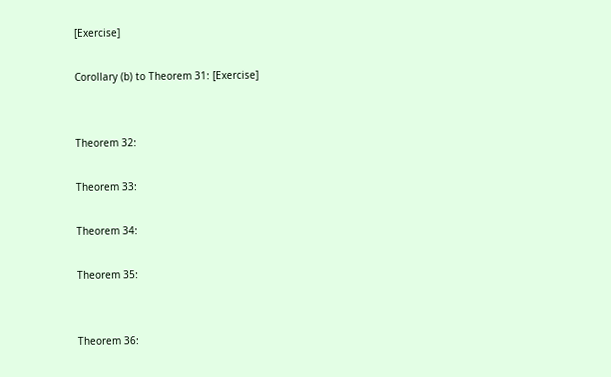[Exercise]

Corollary (b) to Theorem 31: [Exercise]


Theorem 32:

Theorem 33:

Theorem 34:

Theorem 35:


Theorem 36: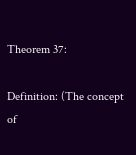Theorem 37:

Definition: (The concept of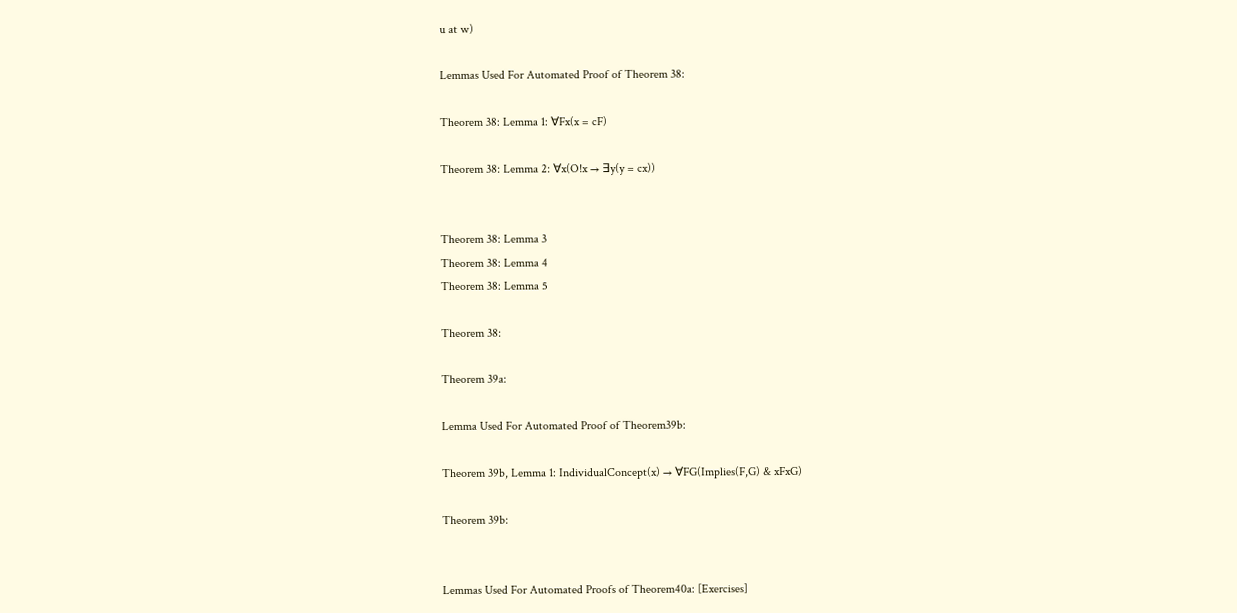u at w)

Lemmas Used For Automated Proof of Theorem 38:

Theorem 38: Lemma 1: ∀Fx(x = cF)

Theorem 38: Lemma 2: ∀x(O!x → ∃y(y = cx))


Theorem 38: Lemma 3
Theorem 38: Lemma 4
Theorem 38: Lemma 5

Theorem 38:

Theorem 39a:

Lemma Used For Automated Proof of Theorem39b:

Theorem 39b, Lemma 1: IndividualConcept(x) → ∀FG(Implies(F,G) & xFxG)

Theorem 39b:


Lemmas Used For Automated Proofs of Theorem40a: [Exercises]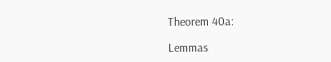Theorem 40a:

Lemmas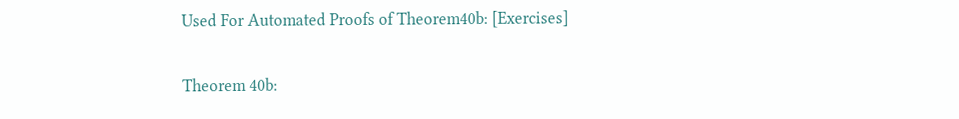Used For Automated Proofs of Theorem40b: [Exercises]

Theorem 40b: